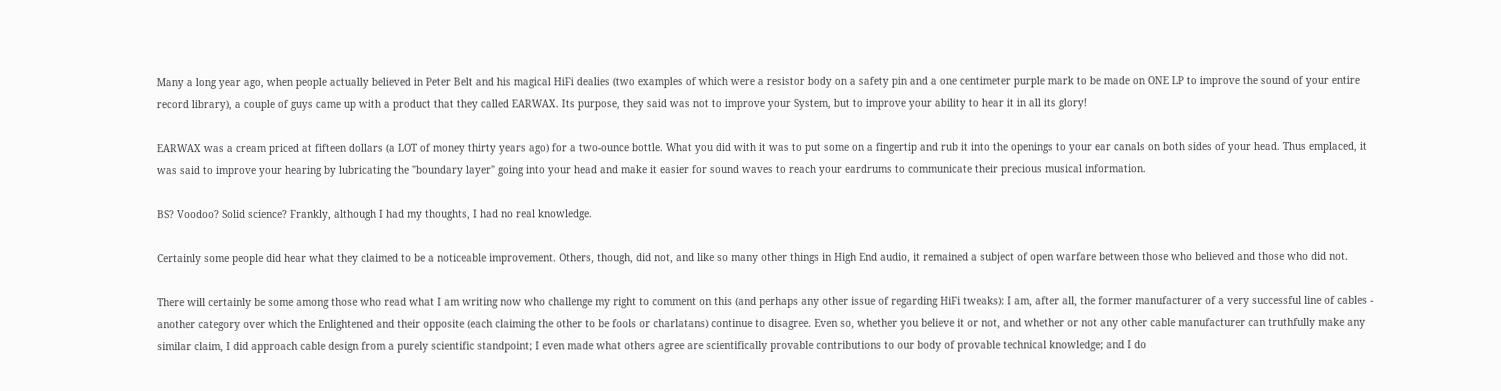Many a long year ago, when people actually believed in Peter Belt and his magical HiFi dealies (two examples of which were a resistor body on a safety pin and a one centimeter purple mark to be made on ONE LP to improve the sound of your entire record library), a couple of guys came up with a product that they called EARWAX. Its purpose, they said was not to improve your System, but to improve your ability to hear it in all its glory!

EARWAX was a cream priced at fifteen dollars (a LOT of money thirty years ago) for a two-ounce bottle. What you did with it was to put some on a fingertip and rub it into the openings to your ear canals on both sides of your head. Thus emplaced, it was said to improve your hearing by lubricating the "boundary layer" going into your head and make it easier for sound waves to reach your eardrums to communicate their precious musical information.

BS? Voodoo? Solid science? Frankly, although I had my thoughts, I had no real knowledge.

Certainly some people did hear what they claimed to be a noticeable improvement. Others, though, did not, and like so many other things in High End audio, it remained a subject of open warfare between those who believed and those who did not.

There will certainly be some among those who read what I am writing now who challenge my right to comment on this (and perhaps any other issue of regarding HiFi tweaks): I am, after all, the former manufacturer of a very successful line of cables - another category over which the Enlightened and their opposite (each claiming the other to be fools or charlatans) continue to disagree. Even so, whether you believe it or not, and whether or not any other cable manufacturer can truthfully make any similar claim, I did approach cable design from a purely scientific standpoint; I even made what others agree are scientifically provable contributions to our body of provable technical knowledge; and I do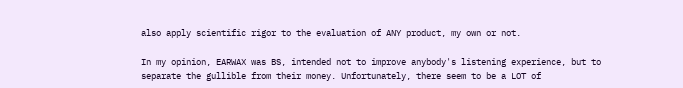also apply scientific rigor to the evaluation of ANY product, my own or not.

In my opinion, EARWAX was BS, intended not to improve anybody's listening experience, but to separate the gullible from their money. Unfortunately, there seem to be a LOT of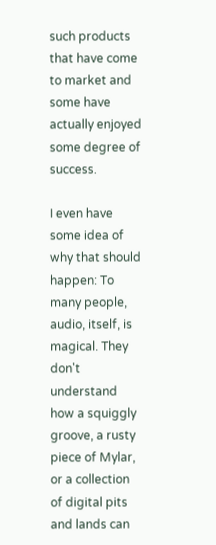such products that have come to market and some have actually enjoyed some degree of success.

I even have some idea of why that should happen: To many people, audio, itself, is magical. They don't understand how a squiggly groove, a rusty piece of Mylar, or a collection of digital pits and lands can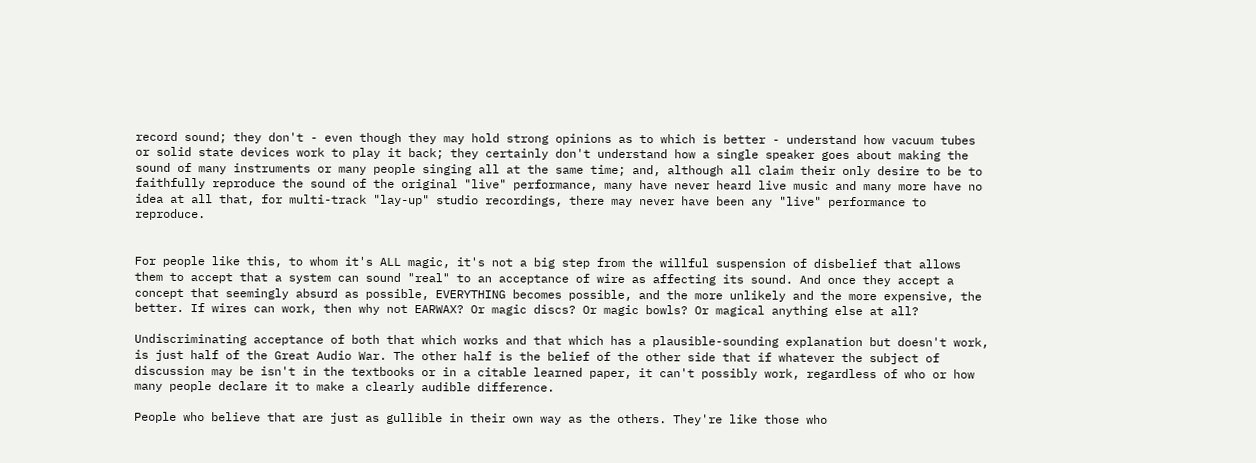record sound; they don't - even though they may hold strong opinions as to which is better - understand how vacuum tubes or solid state devices work to play it back; they certainly don't understand how a single speaker goes about making the sound of many instruments or many people singing all at the same time; and, although all claim their only desire to be to faithfully reproduce the sound of the original "live" performance, many have never heard live music and many more have no idea at all that, for multi-track "lay-up" studio recordings, there may never have been any "live" performance to reproduce.


For people like this, to whom it's ALL magic, it's not a big step from the willful suspension of disbelief that allows them to accept that a system can sound "real" to an acceptance of wire as affecting its sound. And once they accept a concept that seemingly absurd as possible, EVERYTHING becomes possible, and the more unlikely and the more expensive, the better. If wires can work, then why not EARWAX? Or magic discs? Or magic bowls? Or magical anything else at all?

Undiscriminating acceptance of both that which works and that which has a plausible-sounding explanation but doesn't work, is just half of the Great Audio War. The other half is the belief of the other side that if whatever the subject of discussion may be isn't in the textbooks or in a citable learned paper, it can't possibly work, regardless of who or how many people declare it to make a clearly audible difference.

People who believe that are just as gullible in their own way as the others. They're like those who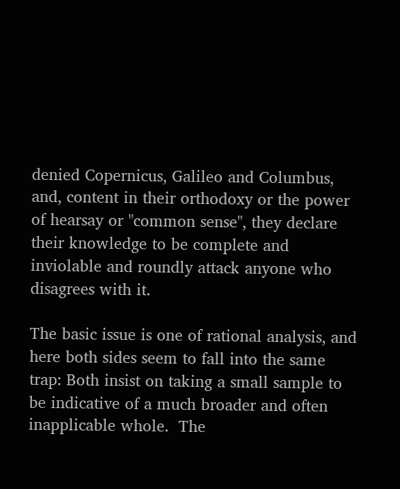denied Copernicus, Galileo and Columbus, and, content in their orthodoxy or the power of hearsay or "common sense", they declare their knowledge to be complete and inviolable and roundly attack anyone who disagrees with it.

The basic issue is one of rational analysis, and here both sides seem to fall into the same trap: Both insist on taking a small sample to be indicative of a much broader and often inapplicable whole.  The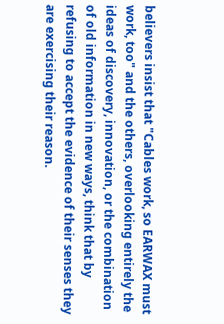believers insist that "Cables work, so EARWAX must work, too" and the others, overlooking entirely the ideas of discovery, innovation, or the combination of old information in new ways, think that by refusing to accept the evidence of their senses they are exercising their reason.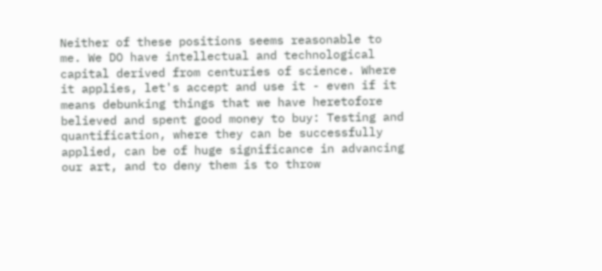Neither of these positions seems reasonable to me. We DO have intellectual and technological capital derived from centuries of science. Where it applies, let's accept and use it - even if it means debunking things that we have heretofore believed and spent good money to buy: Testing and quantification, where they can be successfully applied, can be of huge significance in advancing our art, and to deny them is to throw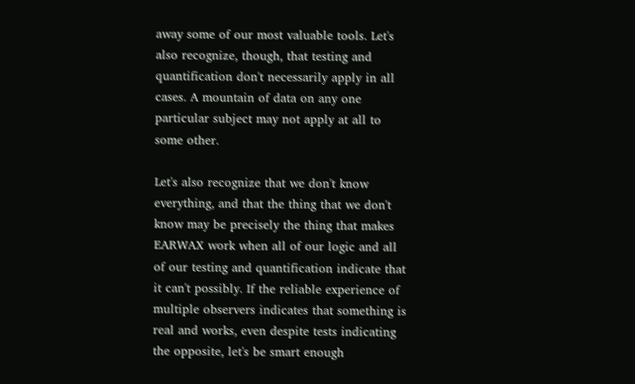away some of our most valuable tools. Let's also recognize, though, that testing and quantification don't necessarily apply in all cases. A mountain of data on any one particular subject may not apply at all to some other.

Let's also recognize that we don't know everything, and that the thing that we don't know may be precisely the thing that makes EARWAX work when all of our logic and all of our testing and quantification indicate that it can't possibly. If the reliable experience of multiple observers indicates that something is real and works, even despite tests indicating the opposite, let's be smart enough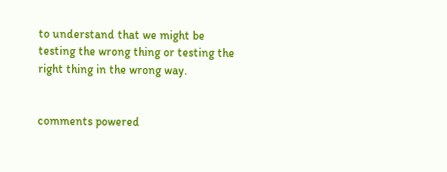to understand that we might be testing the wrong thing or testing the right thing in the wrong way.


comments powered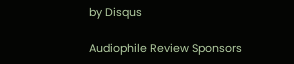by Disqus

Audiophile Review Sponsors